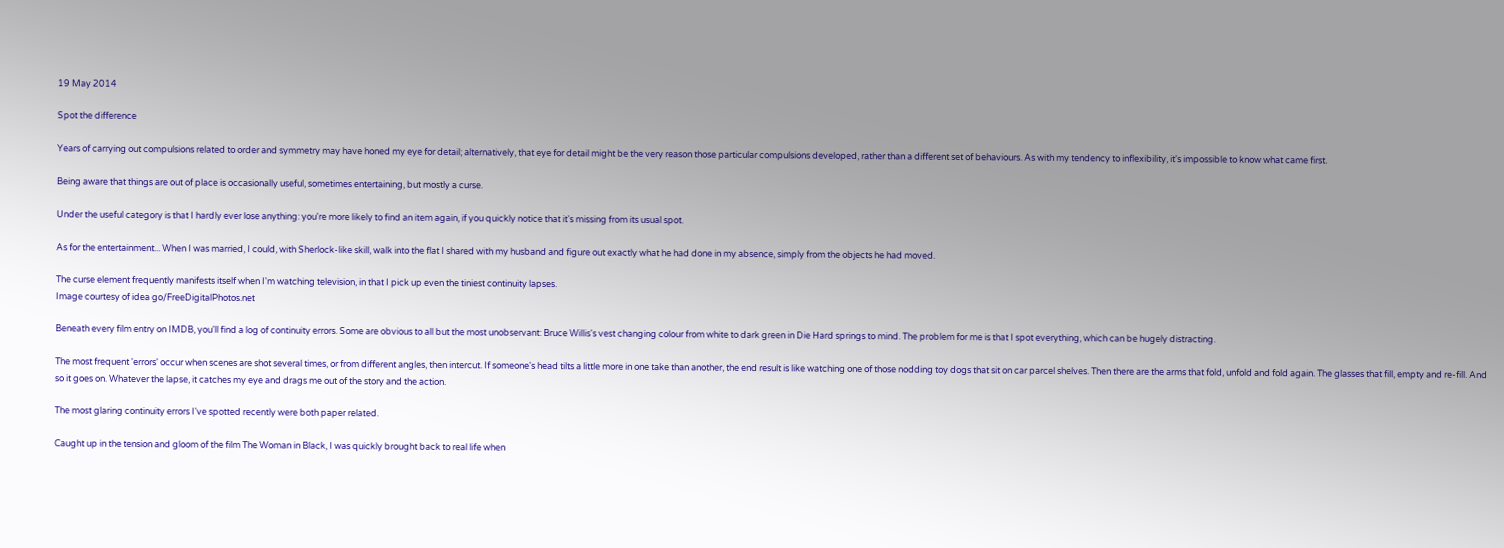19 May 2014

Spot the difference

Years of carrying out compulsions related to order and symmetry may have honed my eye for detail; alternatively, that eye for detail might be the very reason those particular compulsions developed, rather than a different set of behaviours. As with my tendency to inflexibility, it's impossible to know what came first.

Being aware that things are out of place is occasionally useful, sometimes entertaining, but mostly a curse.

Under the useful category is that I hardly ever lose anything: you're more likely to find an item again, if you quickly notice that it's missing from its usual spot.

As for the entertainment... When I was married, I could, with Sherlock-like skill, walk into the flat I shared with my husband and figure out exactly what he had done in my absence, simply from the objects he had moved.

The curse element frequently manifests itself when I'm watching television, in that I pick up even the tiniest continuity lapses.
Image courtesy of idea go/FreeDigitalPhotos.net

Beneath every film entry on IMDB, you'll find a log of continuity errors. Some are obvious to all but the most unobservant: Bruce Willis's vest changing colour from white to dark green in Die Hard springs to mind. The problem for me is that I spot everything, which can be hugely distracting.

The most frequent 'errors' occur when scenes are shot several times, or from different angles, then intercut. If someone's head tilts a little more in one take than another, the end result is like watching one of those nodding toy dogs that sit on car parcel shelves. Then there are the arms that fold, unfold and fold again. The glasses that fill, empty and re-fill. And so it goes on. Whatever the lapse, it catches my eye and drags me out of the story and the action.

The most glaring continuity errors I've spotted recently were both paper related.

Caught up in the tension and gloom of the film The Woman in Black, I was quickly brought back to real life when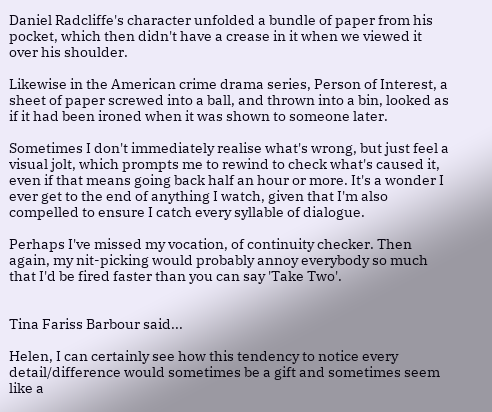Daniel Radcliffe's character unfolded a bundle of paper from his pocket, which then didn't have a crease in it when we viewed it over his shoulder.

Likewise in the American crime drama series, Person of Interest, a sheet of paper screwed into a ball, and thrown into a bin, looked as if it had been ironed when it was shown to someone later.

Sometimes I don't immediately realise what's wrong, but just feel a visual jolt, which prompts me to rewind to check what's caused it, even if that means going back half an hour or more. It's a wonder I ever get to the end of anything I watch, given that I'm also compelled to ensure I catch every syllable of dialogue.

Perhaps I've missed my vocation, of continuity checker. Then again, my nit-picking would probably annoy everybody so much that I'd be fired faster than you can say 'Take Two'.


Tina Fariss Barbour said...

Helen, I can certainly see how this tendency to notice every detail/difference would sometimes be a gift and sometimes seem like a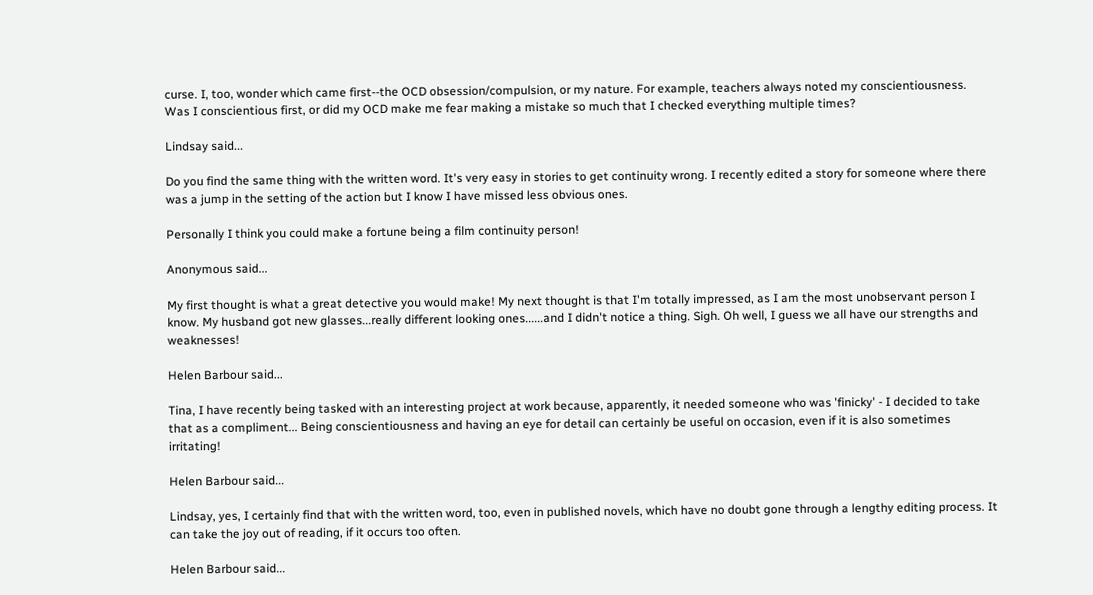curse. I, too, wonder which came first--the OCD obsession/compulsion, or my nature. For example, teachers always noted my conscientiousness. Was I conscientious first, or did my OCD make me fear making a mistake so much that I checked everything multiple times?

Lindsay said...

Do you find the same thing with the written word. It's very easy in stories to get continuity wrong. I recently edited a story for someone where there was a jump in the setting of the action but I know I have missed less obvious ones.

Personally I think you could make a fortune being a film continuity person!

Anonymous said...

My first thought is what a great detective you would make! My next thought is that I'm totally impressed, as I am the most unobservant person I know. My husband got new glasses...really different looking ones......and I didn't notice a thing. Sigh. Oh well, I guess we all have our strengths and weaknesses!

Helen Barbour said...

Tina, I have recently being tasked with an interesting project at work because, apparently, it needed someone who was 'finicky' - I decided to take that as a compliment... Being conscientiousness and having an eye for detail can certainly be useful on occasion, even if it is also sometimes irritating!

Helen Barbour said...

Lindsay, yes, I certainly find that with the written word, too, even in published novels, which have no doubt gone through a lengthy editing process. It can take the joy out of reading, if it occurs too often.

Helen Barbour said...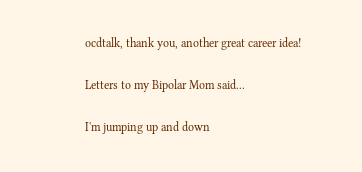ocdtalk, thank you, another great career idea!

Letters to my Bipolar Mom said...

I'm jumping up and down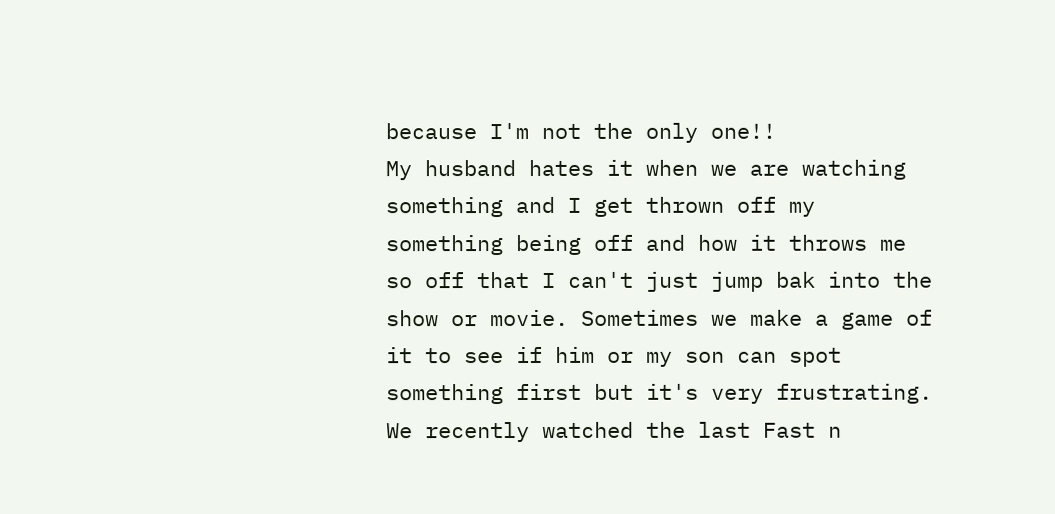because I'm not the only one!!
My husband hates it when we are watching something and I get thrown off my something being off and how it throws me so off that I can't just jump bak into the show or movie. Sometimes we make a game of it to see if him or my son can spot something first but it's very frustrating. We recently watched the last Fast n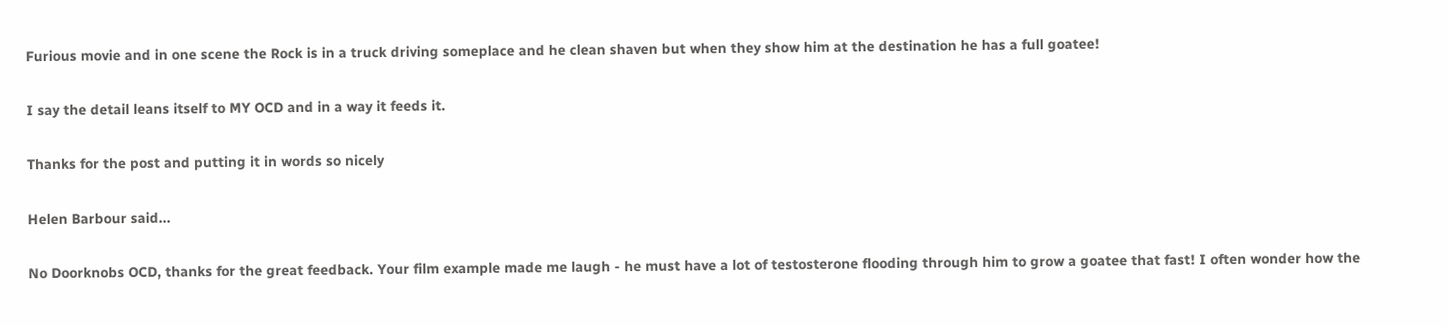Furious movie and in one scene the Rock is in a truck driving someplace and he clean shaven but when they show him at the destination he has a full goatee!

I say the detail leans itself to MY OCD and in a way it feeds it.

Thanks for the post and putting it in words so nicely

Helen Barbour said...

No Doorknobs OCD, thanks for the great feedback. Your film example made me laugh - he must have a lot of testosterone flooding through him to grow a goatee that fast! I often wonder how the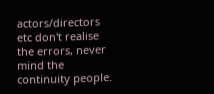actors/directors etc don't realise the errors, never mind the continuity people.